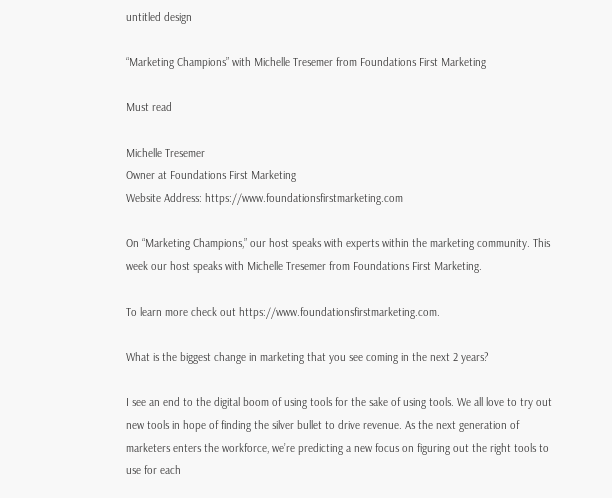untitled design

“Marketing Champions” with Michelle Tresemer from Foundations First Marketing

Must read

Michelle Tresemer
Owner at Foundations First Marketing
Website Address: https://www.foundationsfirstmarketing.com

On “Marketing Champions,” our host speaks with experts within the marketing community. This week our host speaks with Michelle Tresemer from Foundations First Marketing.

To learn more check out https://www.foundationsfirstmarketing.com.

What is the biggest change in marketing that you see coming in the next 2 years?

I see an end to the digital boom of using tools for the sake of using tools. We all love to try out new tools in hope of finding the silver bullet to drive revenue. As the next generation of marketers enters the workforce, we’re predicting a new focus on figuring out the right tools to use for each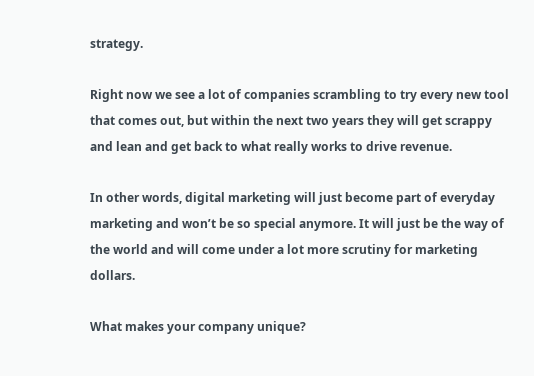strategy.

Right now we see a lot of companies scrambling to try every new tool that comes out, but within the next two years they will get scrappy and lean and get back to what really works to drive revenue.

In other words, digital marketing will just become part of everyday marketing and won’t be so special anymore. It will just be the way of the world and will come under a lot more scrutiny for marketing dollars.

What makes your company unique?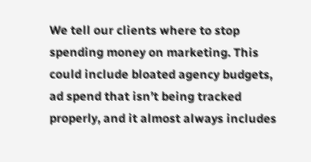We tell our clients where to stop spending money on marketing. This could include bloated agency budgets, ad spend that isn’t being tracked properly, and it almost always includes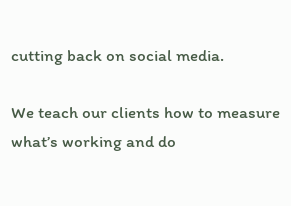cutting back on social media.

We teach our clients how to measure what’s working and do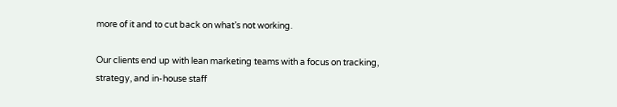more of it and to cut back on what’s not working.

Our clients end up with lean marketing teams with a focus on tracking, strategy, and in-house staff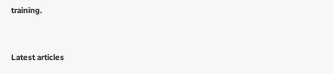training.


Latest articles